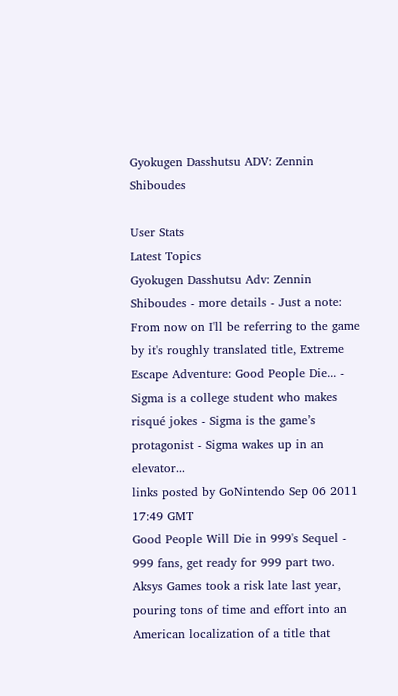Gyokugen Dasshutsu ADV: Zennin Shiboudes

User Stats
Latest Topics
Gyokugen Dasshutsu Adv: Zennin Shiboudes - more details - Just a note: From now on I'll be referring to the game by it's roughly translated title, Extreme Escape Adventure: Good People Die... - Sigma is a college student who makes risqué jokes - Sigma is the game’s protagonist - Sigma wakes up in an elevator...
links posted by GoNintendo Sep 06 2011 17:49 GMT
Good People Will Die in 999's Sequel - 999 fans, get ready for 999 part two. Aksys Games took a risk late last year, pouring tons of time and effort into an American localization of a title that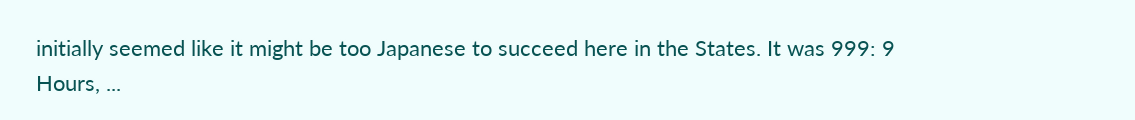initially seemed like it might be too Japanese to succeed here in the States. It was 999: 9 Hours, ...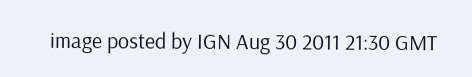image posted by IGN Aug 30 2011 21:30 GMT